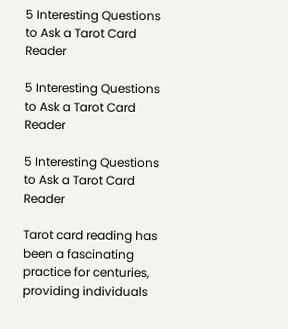5 Interesting Questions to Ask a Tarot Card Reader

5 Interesting Questions to Ask a Tarot Card Reader

5 Interesting Questions to Ask a Tarot Card Reader

Tarot card reading has been a fascinating practice for centuries, providing individuals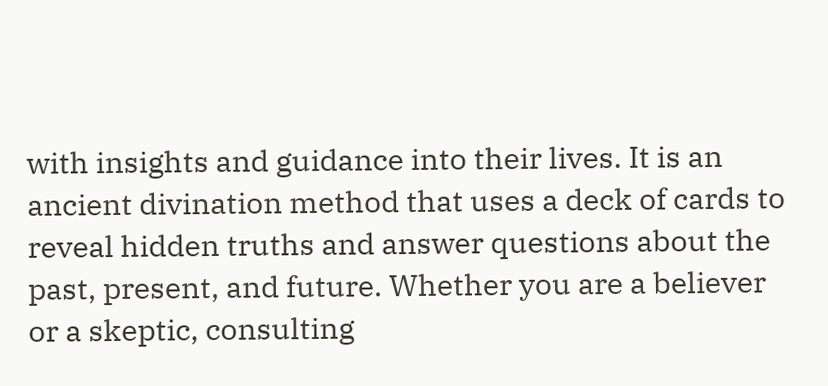with insights and guidance into their lives. It is an ancient divination method that uses a deck of cards to reveal hidden truths and answer questions about the past, present, and future. Whether you are a believer or a skeptic, consulting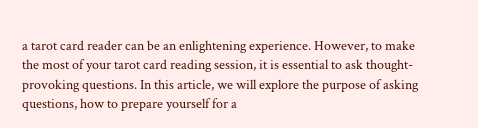a tarot card reader can be an enlightening experience. However, to make the most of your tarot card reading session, it is essential to ask thought-provoking questions. In this article, we will explore the purpose of asking questions, how to prepare yourself for a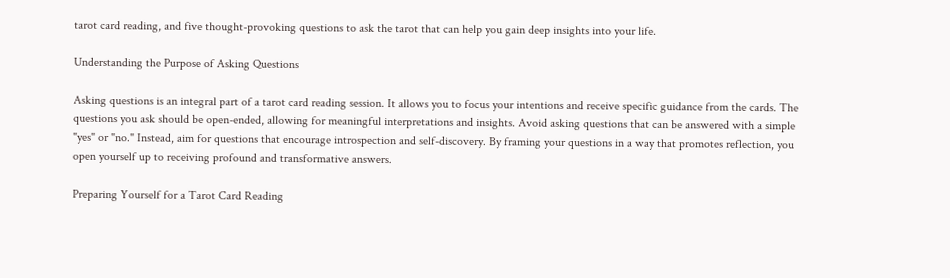tarot card reading, and five thought-provoking questions to ask the tarot that can help you gain deep insights into your life.

Understanding the Purpose of Asking Questions

Asking questions is an integral part of a tarot card reading session. It allows you to focus your intentions and receive specific guidance from the cards. The questions you ask should be open-ended, allowing for meaningful interpretations and insights. Avoid asking questions that can be answered with a simple "yes" or "no." Instead, aim for questions that encourage introspection and self-discovery. By framing your questions in a way that promotes reflection, you open yourself up to receiving profound and transformative answers.

Preparing Yourself for a Tarot Card Reading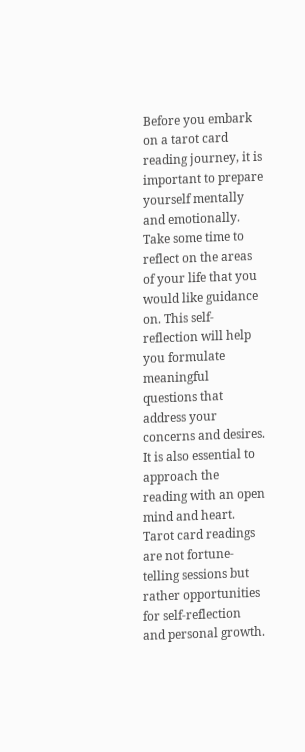Before you embark on a tarot card reading journey, it is important to prepare yourself mentally and emotionally. Take some time to reflect on the areas of your life that you would like guidance on. This self-reflection will help you formulate meaningful questions that address your concerns and desires. It is also essential to approach the reading with an open mind and heart. Tarot card readings are not fortune-telling sessions but rather opportunities for self-reflection and personal growth.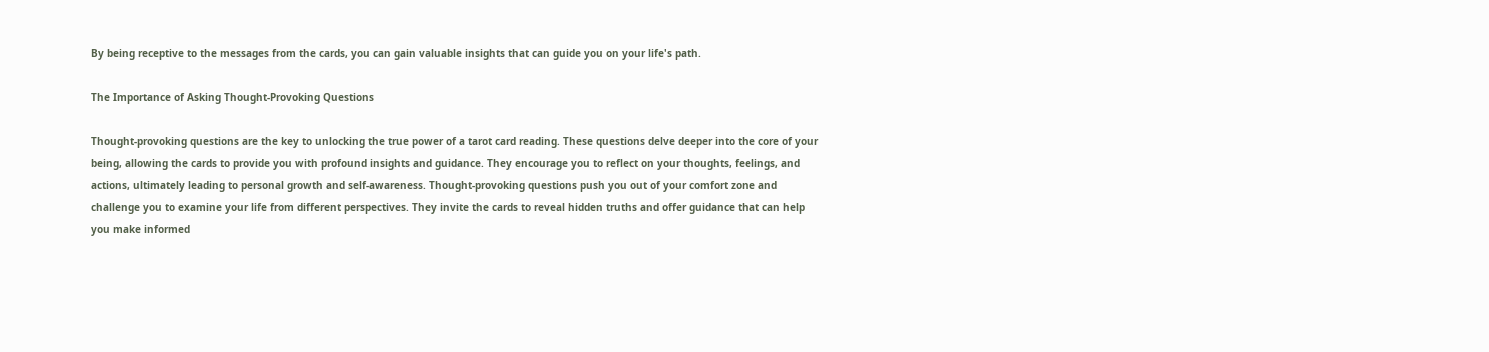By being receptive to the messages from the cards, you can gain valuable insights that can guide you on your life's path.

The Importance of Asking Thought-Provoking Questions

Thought-provoking questions are the key to unlocking the true power of a tarot card reading. These questions delve deeper into the core of your being, allowing the cards to provide you with profound insights and guidance. They encourage you to reflect on your thoughts, feelings, and actions, ultimately leading to personal growth and self-awareness. Thought-provoking questions push you out of your comfort zone and challenge you to examine your life from different perspectives. They invite the cards to reveal hidden truths and offer guidance that can help you make informed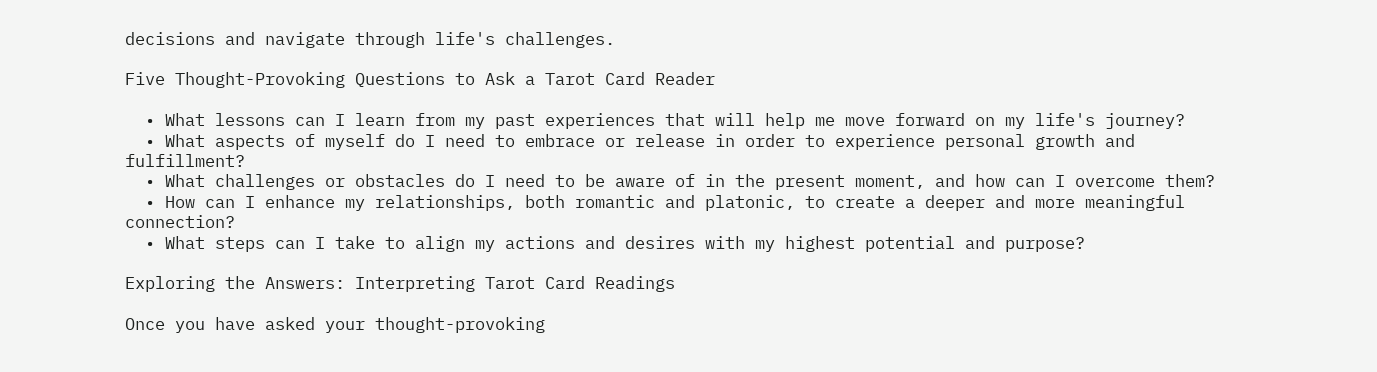decisions and navigate through life's challenges.

Five Thought-Provoking Questions to Ask a Tarot Card Reader

  • What lessons can I learn from my past experiences that will help me move forward on my life's journey?
  • What aspects of myself do I need to embrace or release in order to experience personal growth and fulfillment?
  • What challenges or obstacles do I need to be aware of in the present moment, and how can I overcome them?
  • How can I enhance my relationships, both romantic and platonic, to create a deeper and more meaningful connection?
  • What steps can I take to align my actions and desires with my highest potential and purpose?

Exploring the Answers: Interpreting Tarot Card Readings

Once you have asked your thought-provoking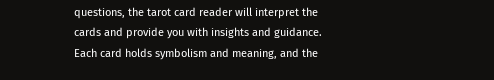questions, the tarot card reader will interpret the cards and provide you with insights and guidance. Each card holds symbolism and meaning, and the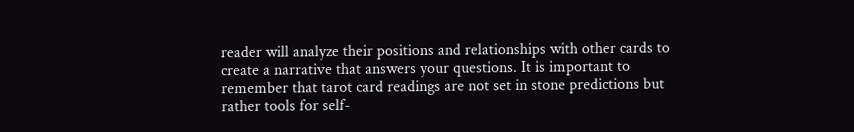reader will analyze their positions and relationships with other cards to create a narrative that answers your questions. It is important to remember that tarot card readings are not set in stone predictions but rather tools for self-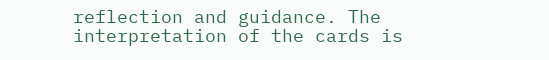reflection and guidance. The interpretation of the cards is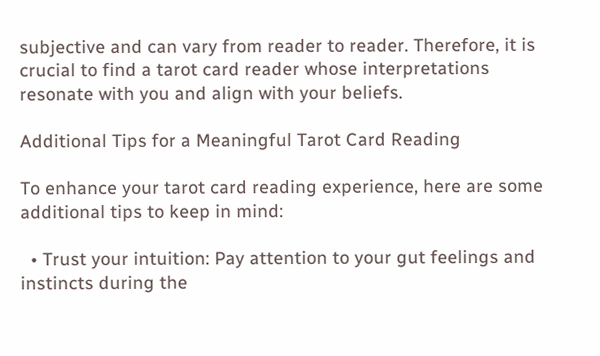subjective and can vary from reader to reader. Therefore, it is crucial to find a tarot card reader whose interpretations resonate with you and align with your beliefs.

Additional Tips for a Meaningful Tarot Card Reading

To enhance your tarot card reading experience, here are some additional tips to keep in mind:

  • Trust your intuition: Pay attention to your gut feelings and instincts during the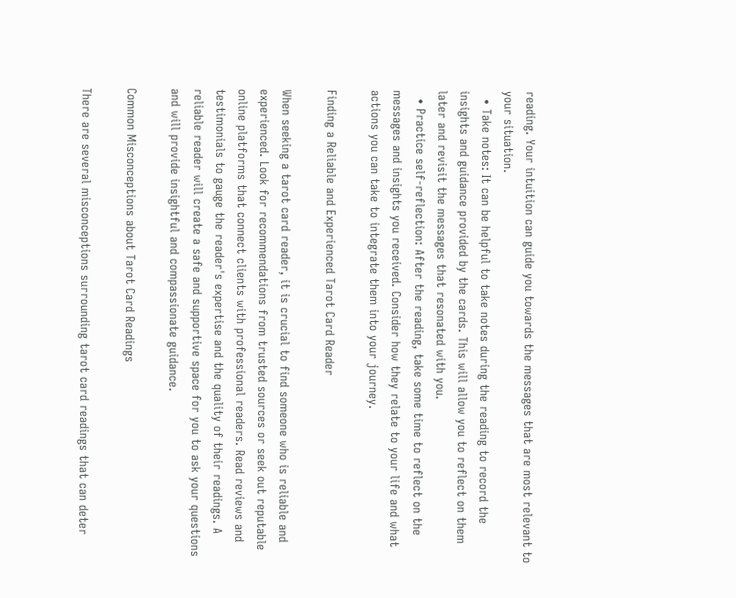reading. Your intuition can guide you towards the messages that are most relevant to your situation.
  • Take notes: It can be helpful to take notes during the reading to record the insights and guidance provided by the cards. This will allow you to reflect on them later and revisit the messages that resonated with you.
  • Practice self-reflection: After the reading, take some time to reflect on the messages and insights you received. Consider how they relate to your life and what actions you can take to integrate them into your journey.

Finding a Reliable and Experienced Tarot Card Reader

When seeking a tarot card reader, it is crucial to find someone who is reliable and experienced. Look for recommendations from trusted sources or seek out reputable online platforms that connect clients with professional readers. Read reviews and testimonials to gauge the reader's expertise and the quality of their readings. A reliable reader will create a safe and supportive space for you to ask your questions and will provide insightful and compassionate guidance.

Common Misconceptions about Tarot Card Readings

There are several misconceptions surrounding tarot card readings that can deter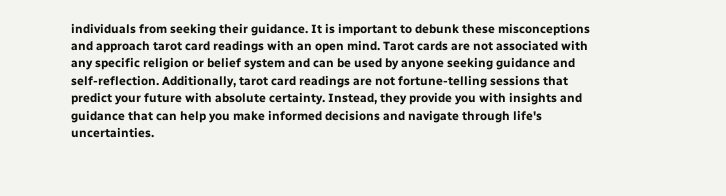individuals from seeking their guidance. It is important to debunk these misconceptions and approach tarot card readings with an open mind. Tarot cards are not associated with any specific religion or belief system and can be used by anyone seeking guidance and self-reflection. Additionally, tarot card readings are not fortune-telling sessions that predict your future with absolute certainty. Instead, they provide you with insights and guidance that can help you make informed decisions and navigate through life's uncertainties.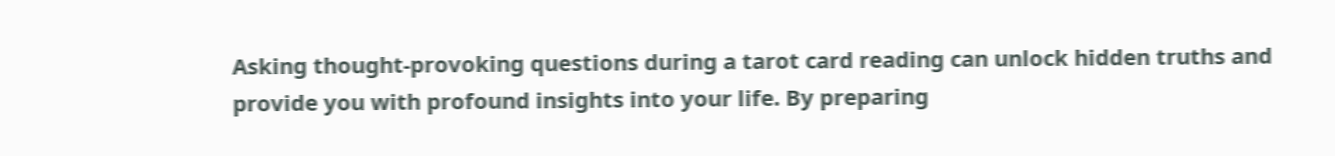Asking thought-provoking questions during a tarot card reading can unlock hidden truths and provide you with profound insights into your life. By preparing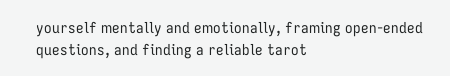yourself mentally and emotionally, framing open-ended questions, and finding a reliable tarot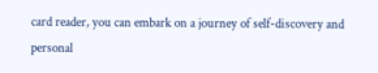card reader, you can embark on a journey of self-discovery and personal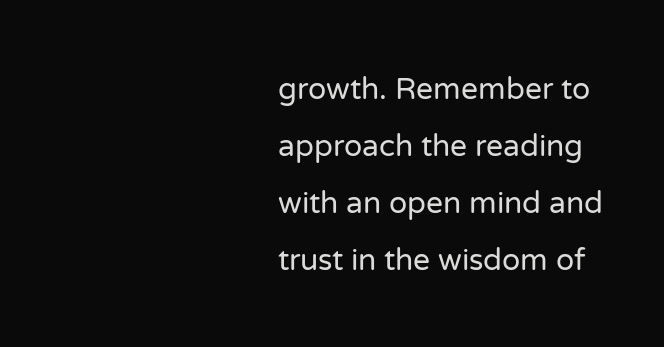growth. Remember to approach the reading with an open mind and trust in the wisdom of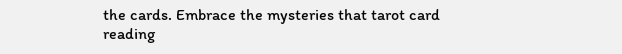the cards. Embrace the mysteries that tarot card reading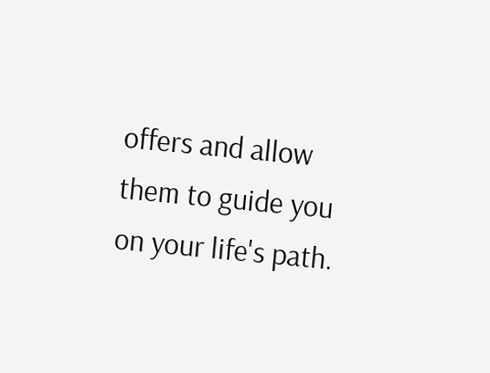offers and allow them to guide you on your life's path.